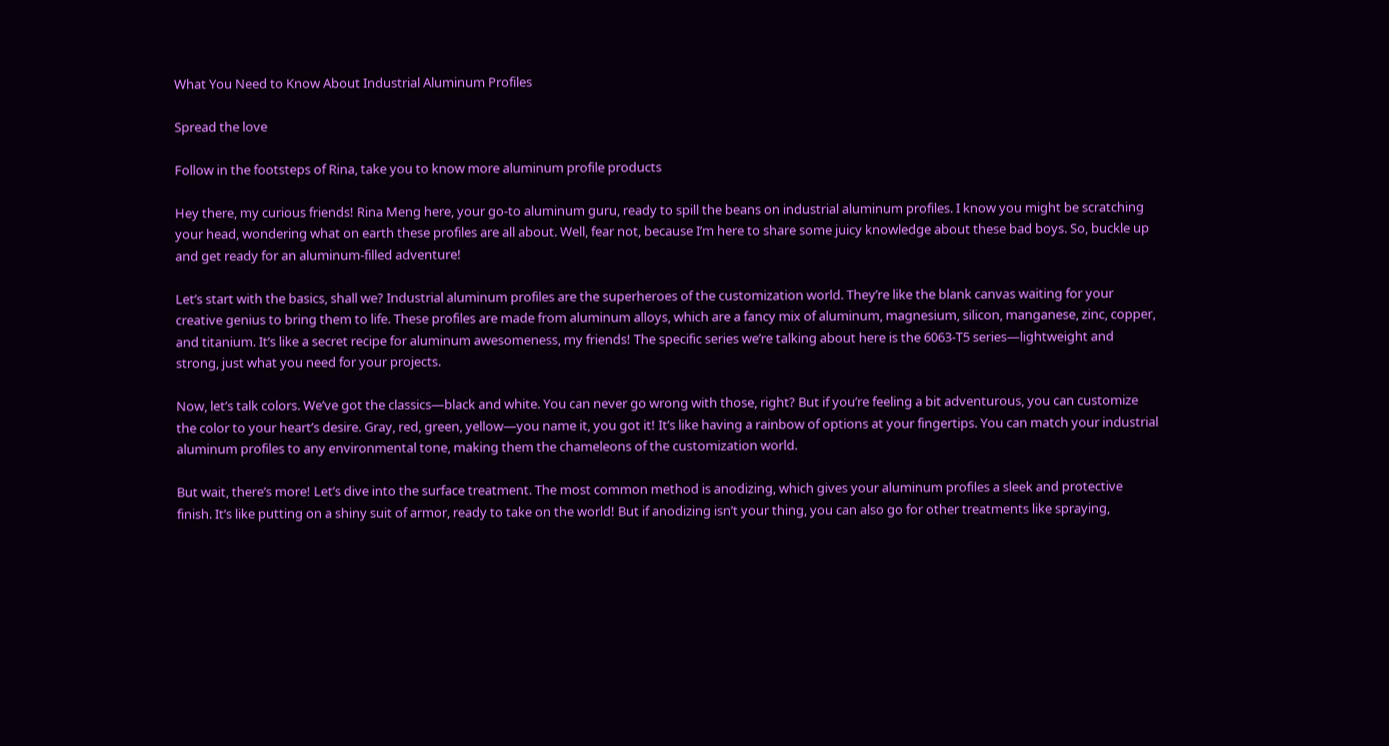What You Need to Know About Industrial Aluminum Profiles

Spread the love

Follow in the footsteps of Rina, take you to know more aluminum profile products

Hey there, my curious friends! Rina Meng here, your go-to aluminum guru, ready to spill the beans on industrial aluminum profiles. I know you might be scratching your head, wondering what on earth these profiles are all about. Well, fear not, because I’m here to share some juicy knowledge about these bad boys. So, buckle up and get ready for an aluminum-filled adventure!

Let’s start with the basics, shall we? Industrial aluminum profiles are the superheroes of the customization world. They’re like the blank canvas waiting for your creative genius to bring them to life. These profiles are made from aluminum alloys, which are a fancy mix of aluminum, magnesium, silicon, manganese, zinc, copper, and titanium. It’s like a secret recipe for aluminum awesomeness, my friends! The specific series we’re talking about here is the 6063-T5 series—lightweight and strong, just what you need for your projects.

Now, let’s talk colors. We’ve got the classics—black and white. You can never go wrong with those, right? But if you’re feeling a bit adventurous, you can customize the color to your heart’s desire. Gray, red, green, yellow—you name it, you got it! It’s like having a rainbow of options at your fingertips. You can match your industrial aluminum profiles to any environmental tone, making them the chameleons of the customization world.

But wait, there’s more! Let’s dive into the surface treatment. The most common method is anodizing, which gives your aluminum profiles a sleek and protective finish. It’s like putting on a shiny suit of armor, ready to take on the world! But if anodizing isn’t your thing, you can also go for other treatments like spraying,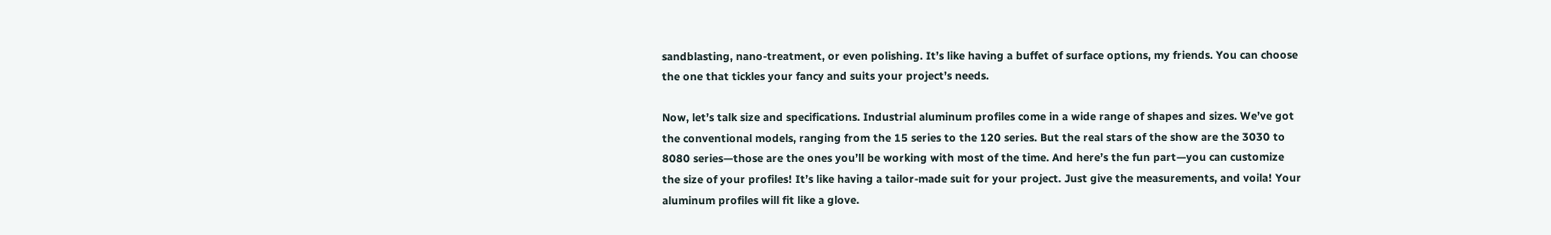sandblasting, nano-treatment, or even polishing. It’s like having a buffet of surface options, my friends. You can choose the one that tickles your fancy and suits your project’s needs.

Now, let’s talk size and specifications. Industrial aluminum profiles come in a wide range of shapes and sizes. We’ve got the conventional models, ranging from the 15 series to the 120 series. But the real stars of the show are the 3030 to 8080 series—those are the ones you’ll be working with most of the time. And here’s the fun part—you can customize the size of your profiles! It’s like having a tailor-made suit for your project. Just give the measurements, and voila! Your aluminum profiles will fit like a glove.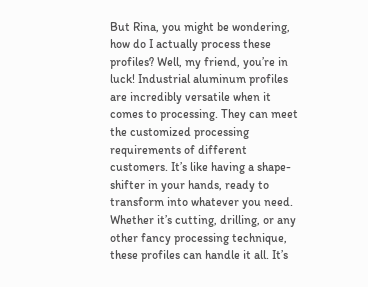But Rina, you might be wondering, how do I actually process these profiles? Well, my friend, you’re in luck! Industrial aluminum profiles are incredibly versatile when it comes to processing. They can meet the customized processing requirements of different customers. It’s like having a shape-shifter in your hands, ready to transform into whatever you need. Whether it’s cutting, drilling, or any other fancy processing technique, these profiles can handle it all. It’s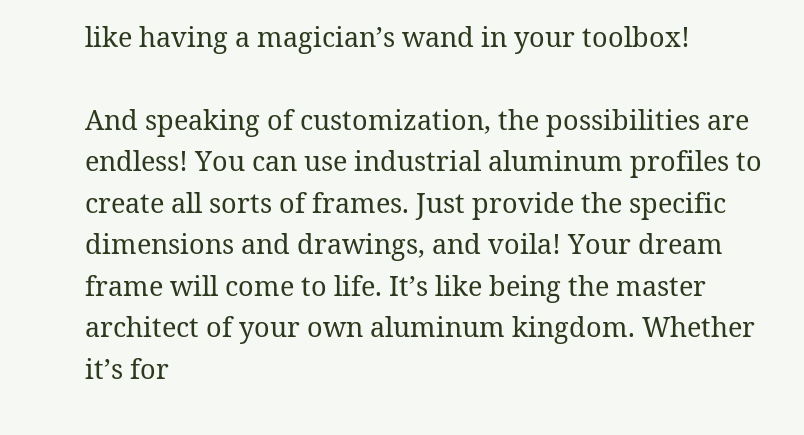like having a magician’s wand in your toolbox!

And speaking of customization, the possibilities are endless! You can use industrial aluminum profiles to create all sorts of frames. Just provide the specific dimensions and drawings, and voila! Your dream frame will come to life. It’s like being the master architect of your own aluminum kingdom. Whether it’s for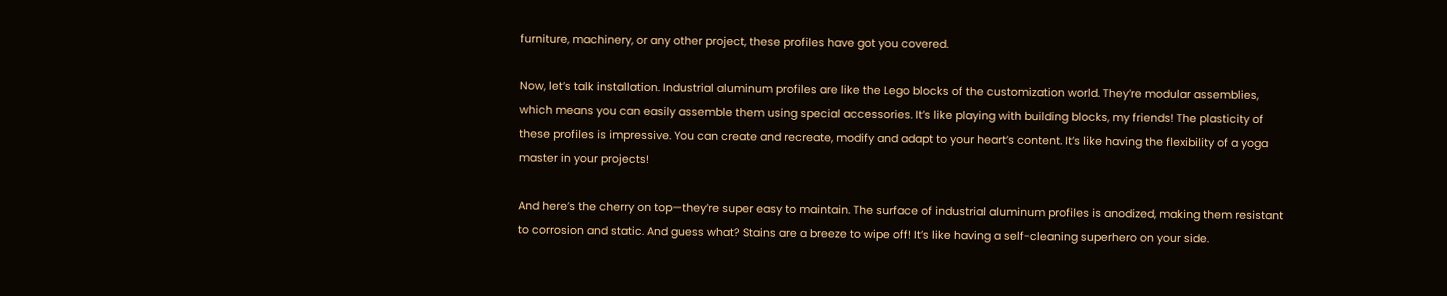furniture, machinery, or any other project, these profiles have got you covered.

Now, let’s talk installation. Industrial aluminum profiles are like the Lego blocks of the customization world. They’re modular assemblies, which means you can easily assemble them using special accessories. It’s like playing with building blocks, my friends! The plasticity of these profiles is impressive. You can create and recreate, modify and adapt to your heart’s content. It’s like having the flexibility of a yoga master in your projects!

And here’s the cherry on top—they’re super easy to maintain. The surface of industrial aluminum profiles is anodized, making them resistant to corrosion and static. And guess what? Stains are a breeze to wipe off! It’s like having a self-cleaning superhero on your side.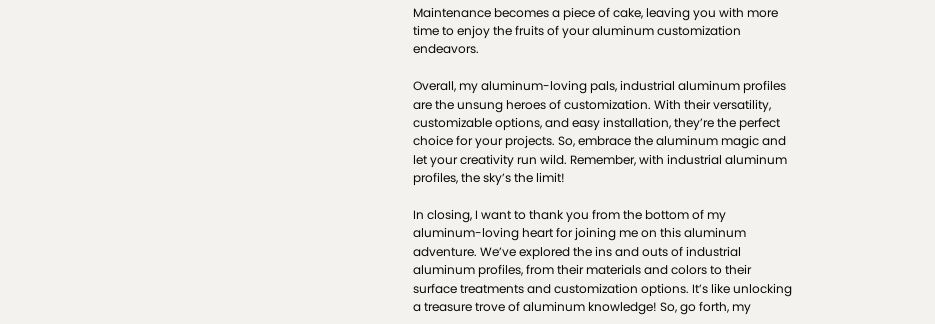Maintenance becomes a piece of cake, leaving you with more time to enjoy the fruits of your aluminum customization endeavors.

Overall, my aluminum-loving pals, industrial aluminum profiles are the unsung heroes of customization. With their versatility, customizable options, and easy installation, they’re the perfect choice for your projects. So, embrace the aluminum magic and let your creativity run wild. Remember, with industrial aluminum profiles, the sky’s the limit!

In closing, I want to thank you from the bottom of my aluminum-loving heart for joining me on this aluminum adventure. We’ve explored the ins and outs of industrial aluminum profiles, from their materials and colors to their surface treatments and customization options. It’s like unlocking a treasure trove of aluminum knowledge! So, go forth, my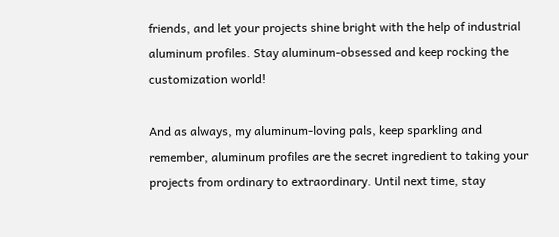friends, and let your projects shine bright with the help of industrial aluminum profiles. Stay aluminum-obsessed and keep rocking the customization world!

And as always, my aluminum-loving pals, keep sparkling and remember, aluminum profiles are the secret ingredient to taking your projects from ordinary to extraordinary. Until next time, stay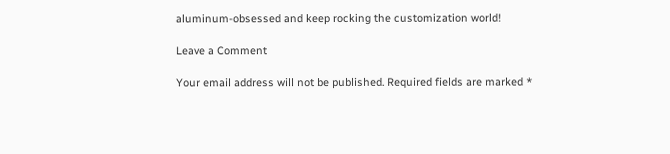aluminum-obsessed and keep rocking the customization world!

Leave a Comment

Your email address will not be published. Required fields are marked *